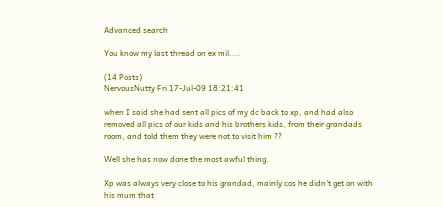Advanced search

You know my last thread on ex mil....

(14 Posts)
NervousNutty Fri 17-Jul-09 18:21:41

when I said she had sent all pics of my dc back to xp, and had also removed all pics of our kids and his brothers kids, from their grandads room, and told them they were not to visit him ??

Well she has now done the most awful thing.

Xp was always very close to his grandad, mainly cos he didn't get on with his mum that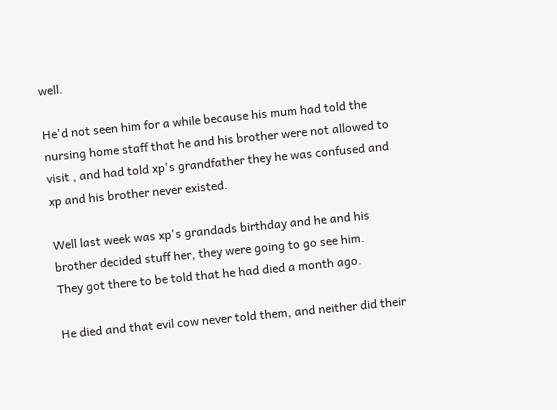well.

He'd not seen him for a while because his mum had told the nursing home staff that he and his brother were not allowed to visit , and had told xp's grandfather they he was confused and xp and his brother never existed.

Well last week was xp's grandads birthday and he and his brother decided stuff her, they were going to go see him.
They got there to be told that he had died a month ago.

He died and that evil cow never told them, and neither did their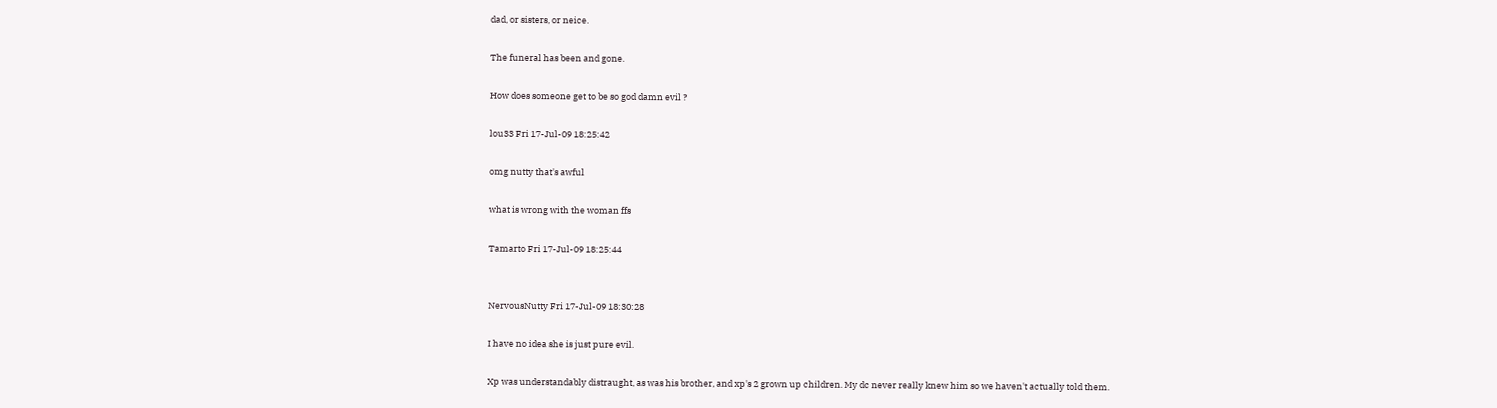dad, or sisters, or neice.

The funeral has been and gone.

How does someone get to be so god damn evil ?

lou33 Fri 17-Jul-09 18:25:42

omg nutty that's awful

what is wrong with the woman ffs

Tamarto Fri 17-Jul-09 18:25:44


NervousNutty Fri 17-Jul-09 18:30:28

I have no idea she is just pure evil.

Xp was understandably distraught, as was his brother, and xp's 2 grown up children. My dc never really knew him so we haven't actually told them.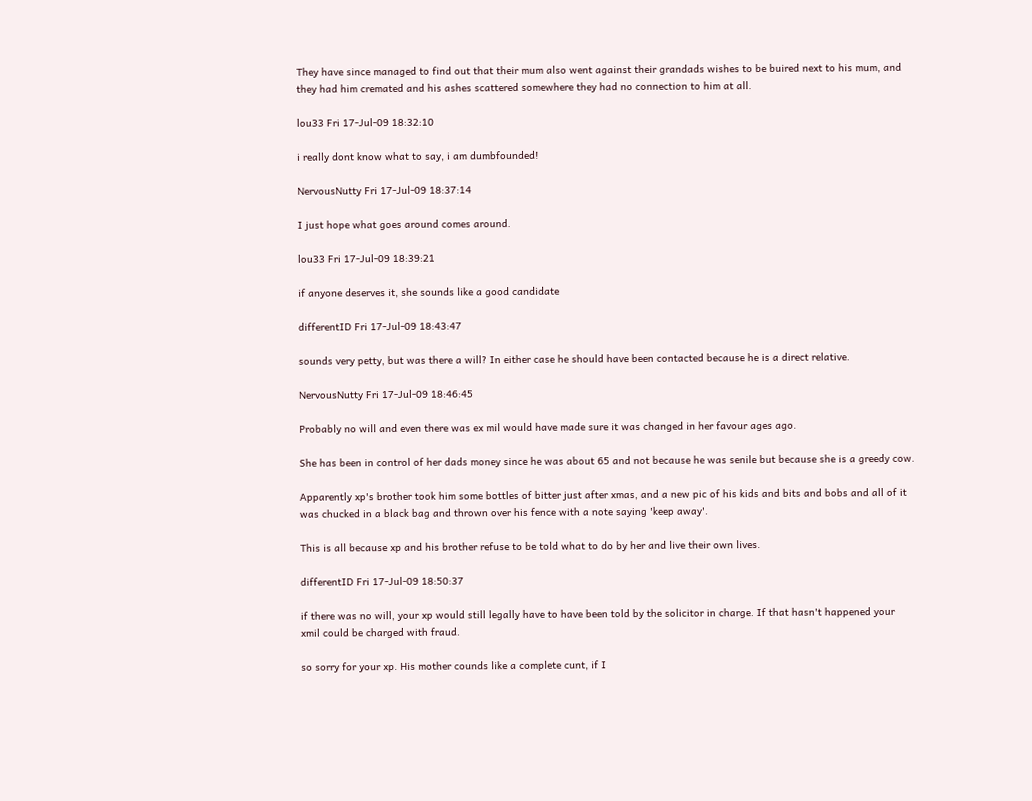They have since managed to find out that their mum also went against their grandads wishes to be buired next to his mum, and they had him cremated and his ashes scattered somewhere they had no connection to him at all.

lou33 Fri 17-Jul-09 18:32:10

i really dont know what to say, i am dumbfounded!

NervousNutty Fri 17-Jul-09 18:37:14

I just hope what goes around comes around.

lou33 Fri 17-Jul-09 18:39:21

if anyone deserves it, she sounds like a good candidate

differentID Fri 17-Jul-09 18:43:47

sounds very petty, but was there a will? In either case he should have been contacted because he is a direct relative.

NervousNutty Fri 17-Jul-09 18:46:45

Probably no will and even there was ex mil would have made sure it was changed in her favour ages ago.

She has been in control of her dads money since he was about 65 and not because he was senile but because she is a greedy cow.

Apparently xp's brother took him some bottles of bitter just after xmas, and a new pic of his kids and bits and bobs and all of it was chucked in a black bag and thrown over his fence with a note saying 'keep away'.

This is all because xp and his brother refuse to be told what to do by her and live their own lives.

differentID Fri 17-Jul-09 18:50:37

if there was no will, your xp would still legally have to have been told by the solicitor in charge. If that hasn't happened your xmil could be charged with fraud.

so sorry for your xp. His mother counds like a complete cunt, if I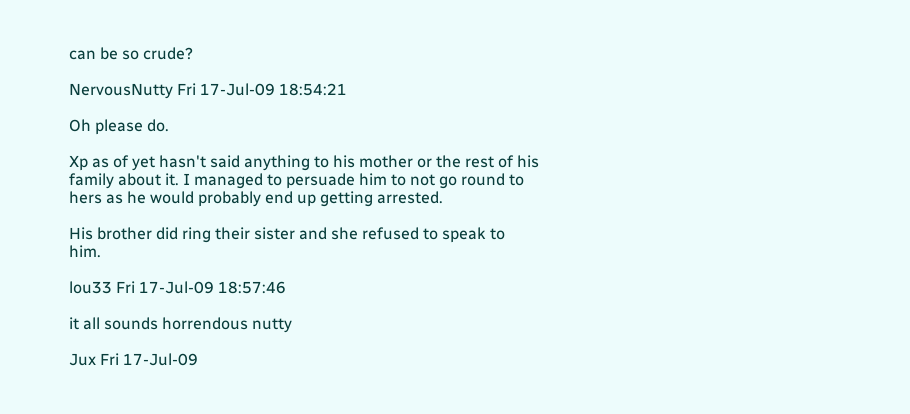can be so crude?

NervousNutty Fri 17-Jul-09 18:54:21

Oh please do.

Xp as of yet hasn't said anything to his mother or the rest of his family about it. I managed to persuade him to not go round to hers as he would probably end up getting arrested.

His brother did ring their sister and she refused to speak to him.

lou33 Fri 17-Jul-09 18:57:46

it all sounds horrendous nutty

Jux Fri 17-Jul-09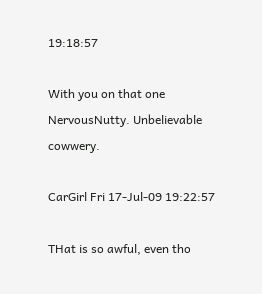19:18:57

With you on that one NervousNutty. Unbelievable cowwery.

CarGirl Fri 17-Jul-09 19:22:57

THat is so awful, even tho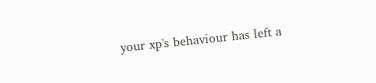your xp's behaviour has left a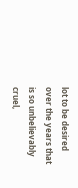lot to be desired over the years that is so unbelievably cruel,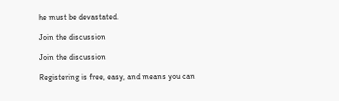he must be devastated.

Join the discussion

Join the discussion

Registering is free, easy, and means you can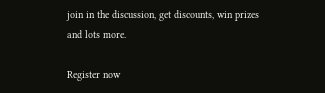join in the discussion, get discounts, win prizes and lots more.

Register now